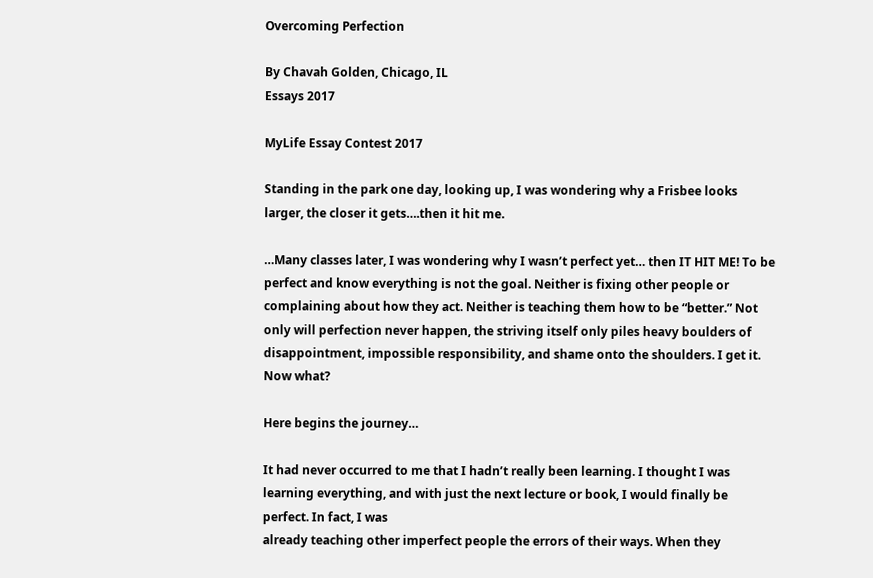Overcoming Perfection

By Chavah Golden, Chicago, IL
Essays 2017

MyLife Essay Contest 2017

Standing in the park one day, looking up, I was wondering why a Frisbee looks larger, the closer it gets….then it hit me.

…Many classes later, I was wondering why I wasn’t perfect yet… then IT HIT ME! To be perfect and know everything is not the goal. Neither is fixing other people or complaining about how they act. Neither is teaching them how to be “better.” Not only will perfection never happen, the striving itself only piles heavy boulders of disappointment, impossible responsibility, and shame onto the shoulders. I get it. Now what?

Here begins the journey…

It had never occurred to me that I hadn’t really been learning. I thought I was learning everything, and with just the next lecture or book, I would finally be perfect. In fact, I was
already teaching other imperfect people the errors of their ways. When they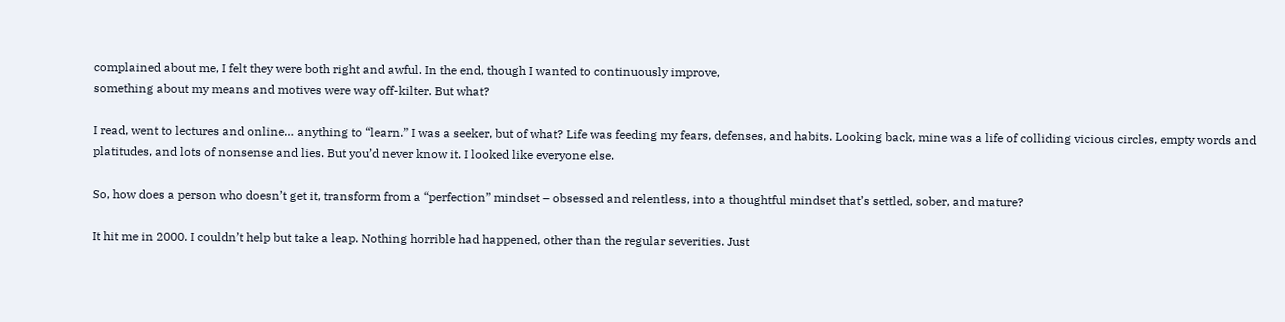complained about me, I felt they were both right and awful. In the end, though I wanted to continuously improve,
something about my means and motives were way off-kilter. But what?

I read, went to lectures and online… anything to “learn.” I was a seeker, but of what? Life was feeding my fears, defenses, and habits. Looking back, mine was a life of colliding vicious circles, empty words and platitudes, and lots of nonsense and lies. But you’d never know it. I looked like everyone else.

So, how does a person who doesn’t get it, transform from a “perfection” mindset – obsessed and relentless, into a thoughtful mindset that’s settled, sober, and mature?

It hit me in 2000. I couldn’t help but take a leap. Nothing horrible had happened, other than the regular severities. Just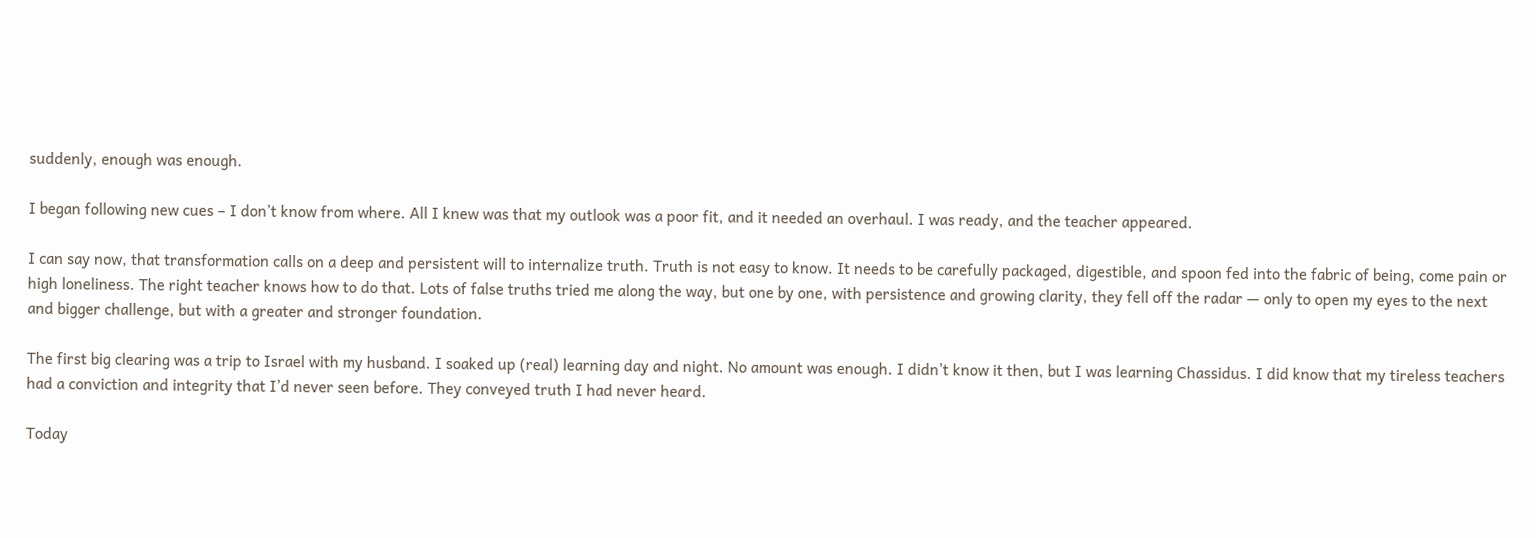suddenly, enough was enough.

I began following new cues – I don’t know from where. All I knew was that my outlook was a poor fit, and it needed an overhaul. I was ready, and the teacher appeared.

I can say now, that transformation calls on a deep and persistent will to internalize truth. Truth is not easy to know. It needs to be carefully packaged, digestible, and spoon fed into the fabric of being, come pain or high loneliness. The right teacher knows how to do that. Lots of false truths tried me along the way, but one by one, with persistence and growing clarity, they fell off the radar — only to open my eyes to the next and bigger challenge, but with a greater and stronger foundation.

The first big clearing was a trip to Israel with my husband. I soaked up (real) learning day and night. No amount was enough. I didn’t know it then, but I was learning Chassidus. I did know that my tireless teachers had a conviction and integrity that I’d never seen before. They conveyed truth I had never heard.

Today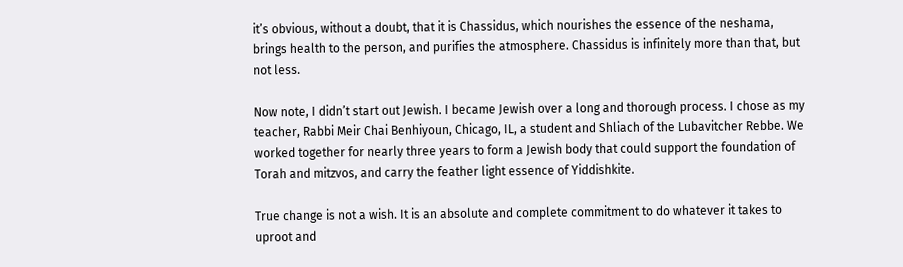it’s obvious, without a doubt, that it is Chassidus, which nourishes the essence of the neshama, brings health to the person, and purifies the atmosphere. Chassidus is infinitely more than that, but not less.

Now note, I didn’t start out Jewish. I became Jewish over a long and thorough process. I chose as my teacher, Rabbi Meir Chai Benhiyoun, Chicago, IL, a student and Shliach of the Lubavitcher Rebbe. We worked together for nearly three years to form a Jewish body that could support the foundation of Torah and mitzvos, and carry the feather light essence of Yiddishkite.

True change is not a wish. It is an absolute and complete commitment to do whatever it takes to uproot and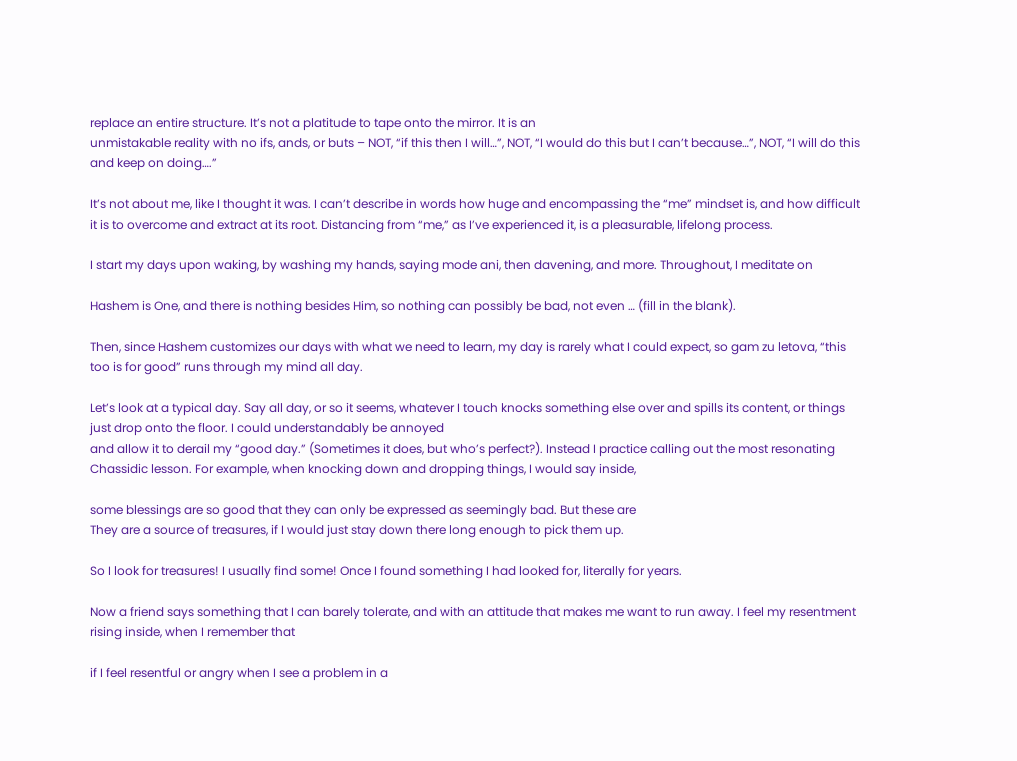replace an entire structure. It’s not a platitude to tape onto the mirror. It is an
unmistakable reality with no ifs, ands, or buts – NOT, “if this then I will…”, NOT, “I would do this but I can’t because…”, NOT, “I will do this and keep on doing….”

It’s not about me, like I thought it was. I can’t describe in words how huge and encompassing the “me” mindset is, and how difficult it is to overcome and extract at its root. Distancing from “me,” as I’ve experienced it, is a pleasurable, lifelong process.

I start my days upon waking, by washing my hands, saying mode ani, then davening, and more. Throughout, I meditate on

Hashem is One, and there is nothing besides Him, so nothing can possibly be bad, not even … (fill in the blank).

Then, since Hashem customizes our days with what we need to learn, my day is rarely what I could expect, so gam zu letova, “this too is for good” runs through my mind all day.

Let’s look at a typical day. Say all day, or so it seems, whatever I touch knocks something else over and spills its content, or things just drop onto the floor. I could understandably be annoyed
and allow it to derail my “good day.” (Sometimes it does, but who’s perfect?). Instead I practice calling out the most resonating Chassidic lesson. For example, when knocking down and dropping things, I would say inside,

some blessings are so good that they can only be expressed as seemingly bad. But these are
They are a source of treasures, if I would just stay down there long enough to pick them up.

So I look for treasures! I usually find some! Once I found something I had looked for, literally for years.

Now a friend says something that I can barely tolerate, and with an attitude that makes me want to run away. I feel my resentment rising inside, when I remember that

if I feel resentful or angry when I see a problem in a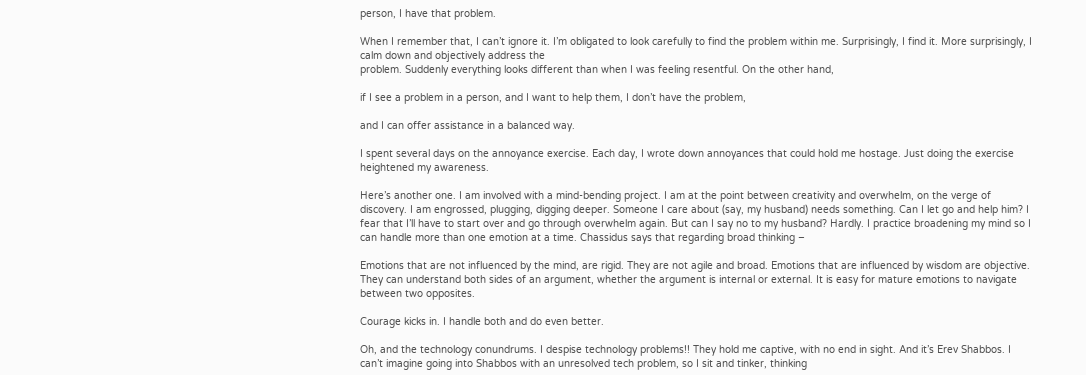person, I have that problem.

When I remember that, I can’t ignore it. I’m obligated to look carefully to find the problem within me. Surprisingly, I find it. More surprisingly, I calm down and objectively address the
problem. Suddenly everything looks different than when I was feeling resentful. On the other hand,

if I see a problem in a person, and I want to help them, I don’t have the problem,

and I can offer assistance in a balanced way.

I spent several days on the annoyance exercise. Each day, I wrote down annoyances that could hold me hostage. Just doing the exercise heightened my awareness.

Here’s another one. I am involved with a mind-bending project. I am at the point between creativity and overwhelm, on the verge of discovery. I am engrossed, plugging, digging deeper. Someone I care about (say, my husband) needs something. Can I let go and help him? I fear that I’ll have to start over and go through overwhelm again. But can I say no to my husband? Hardly. I practice broadening my mind so I can handle more than one emotion at a time. Chassidus says that regarding broad thinking –

Emotions that are not influenced by the mind, are rigid. They are not agile and broad. Emotions that are influenced by wisdom are objective.
They can understand both sides of an argument, whether the argument is internal or external. It is easy for mature emotions to navigate between two opposites.

Courage kicks in. I handle both and do even better.

Oh, and the technology conundrums. I despise technology problems!! They hold me captive, with no end in sight. And it’s Erev Shabbos. I can’t imagine going into Shabbos with an unresolved tech problem, so I sit and tinker, thinking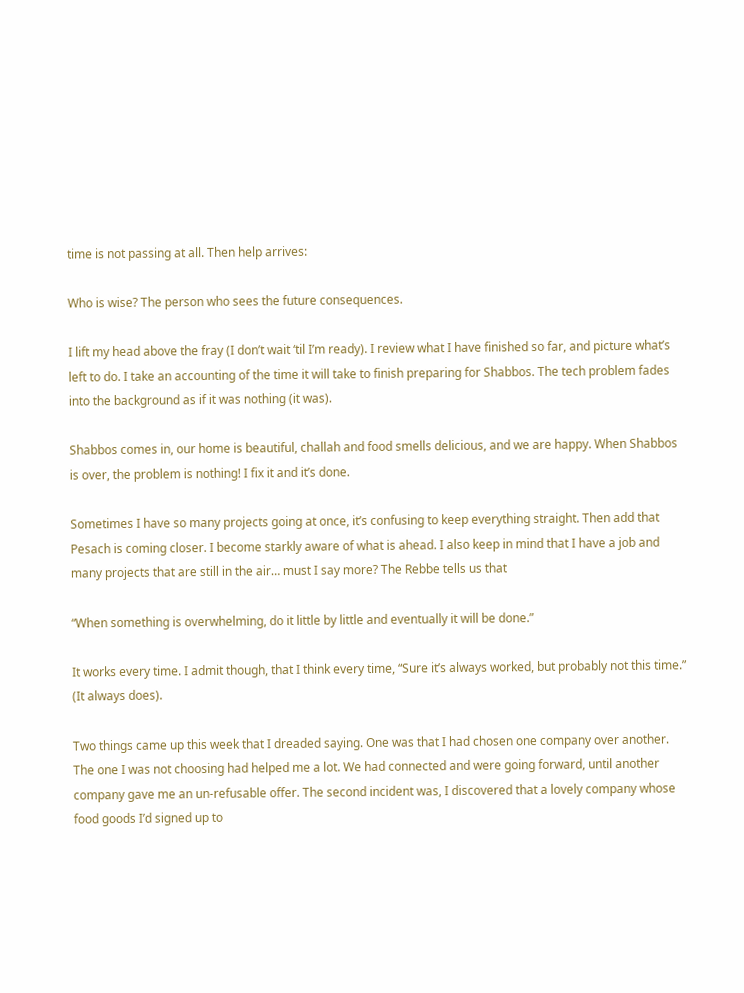time is not passing at all. Then help arrives:

Who is wise? The person who sees the future consequences.

I lift my head above the fray (I don’t wait ‘til I’m ready). I review what I have finished so far, and picture what’s left to do. I take an accounting of the time it will take to finish preparing for Shabbos. The tech problem fades into the background as if it was nothing (it was).

Shabbos comes in, our home is beautiful, challah and food smells delicious, and we are happy. When Shabbos is over, the problem is nothing! I fix it and it’s done.

Sometimes I have so many projects going at once, it’s confusing to keep everything straight. Then add that Pesach is coming closer. I become starkly aware of what is ahead. I also keep in mind that I have a job and many projects that are still in the air… must I say more? The Rebbe tells us that

“When something is overwhelming, do it little by little and eventually it will be done.”

It works every time. I admit though, that I think every time, “Sure it’s always worked, but probably not this time.” (It always does).

Two things came up this week that I dreaded saying. One was that I had chosen one company over another. The one I was not choosing had helped me a lot. We had connected and were going forward, until another company gave me an un-refusable offer. The second incident was, I discovered that a lovely company whose food goods I’d signed up to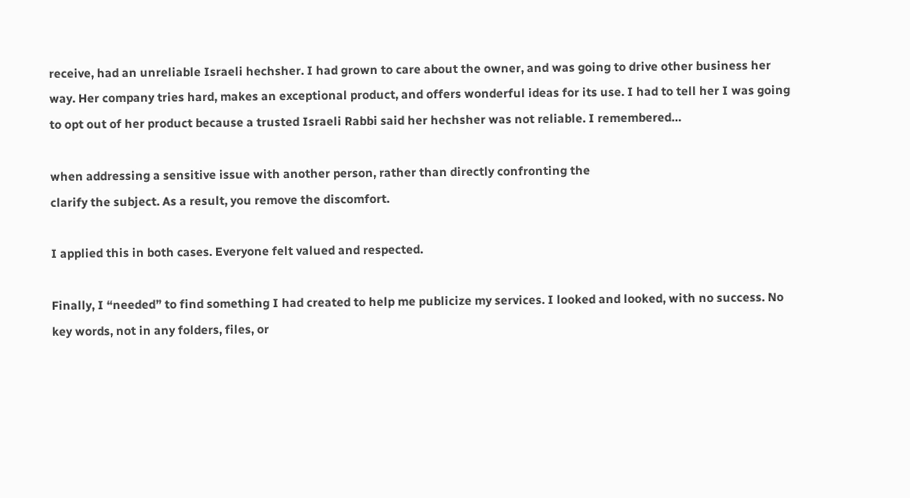receive, had an unreliable Israeli hechsher. I had grown to care about the owner, and was going to drive other business her way. Her company tries hard, makes an exceptional product, and offers wonderful ideas for its use. I had to tell her I was going to opt out of her product because a trusted Israeli Rabbi said her hechsher was not reliable. I remembered…

when addressing a sensitive issue with another person, rather than directly confronting the
clarify the subject. As a result, you remove the discomfort.

I applied this in both cases. Everyone felt valued and respected.

Finally, I “needed” to find something I had created to help me publicize my services. I looked and looked, with no success. No key words, not in any folders, files, or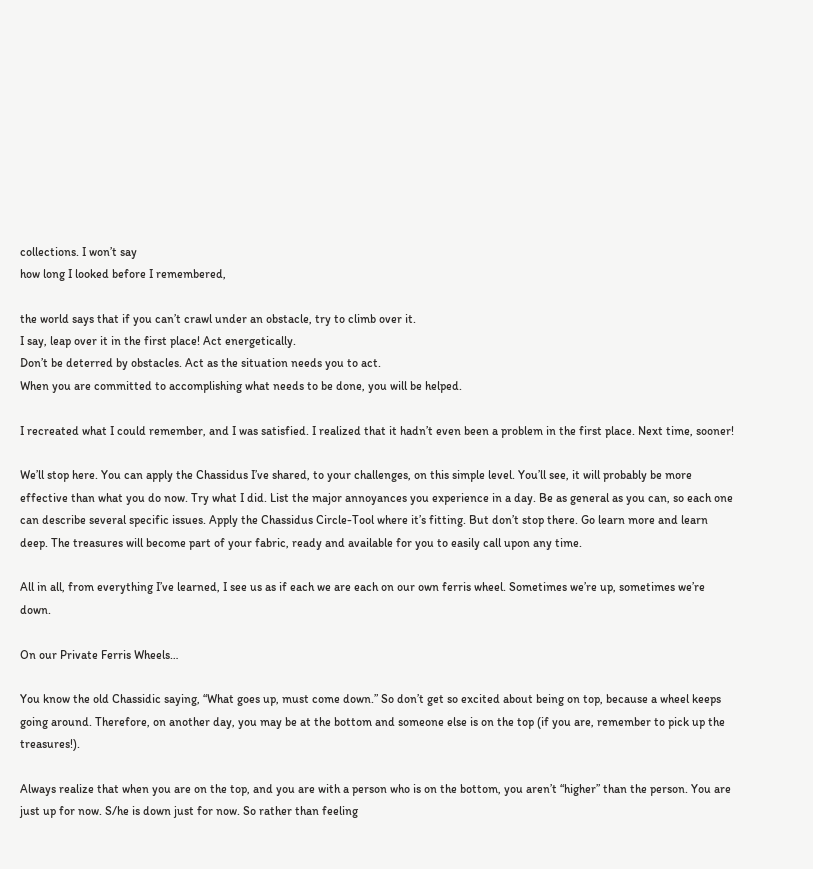collections. I won’t say
how long I looked before I remembered,

the world says that if you can’t crawl under an obstacle, try to climb over it.
I say, leap over it in the first place! Act energetically.
Don’t be deterred by obstacles. Act as the situation needs you to act.
When you are committed to accomplishing what needs to be done, you will be helped.

I recreated what I could remember, and I was satisfied. I realized that it hadn’t even been a problem in the first place. Next time, sooner!

We’ll stop here. You can apply the Chassidus I’ve shared, to your challenges, on this simple level. You’ll see, it will probably be more effective than what you do now. Try what I did. List the major annoyances you experience in a day. Be as general as you can, so each one can describe several specific issues. Apply the Chassidus Circle-Tool where it’s fitting. But don’t stop there. Go learn more and learn deep. The treasures will become part of your fabric, ready and available for you to easily call upon any time.

All in all, from everything I’ve learned, I see us as if each we are each on our own ferris wheel. Sometimes we’re up, sometimes we’re down.

On our Private Ferris Wheels…

You know the old Chassidic saying, “What goes up, must come down.” So don’t get so excited about being on top, because a wheel keeps going around. Therefore, on another day, you may be at the bottom and someone else is on the top (if you are, remember to pick up the treasures!).

Always realize that when you are on the top, and you are with a person who is on the bottom, you aren’t “higher” than the person. You are just up for now. S/he is down just for now. So rather than feeling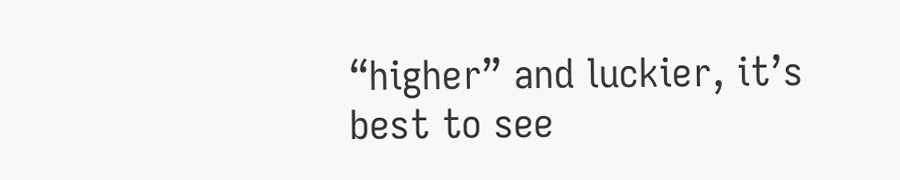“higher” and luckier, it’s best to see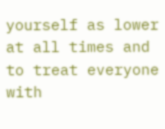yourself as lower at all times and to treat everyone with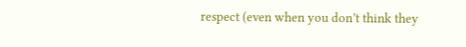respect (even when you don’t think they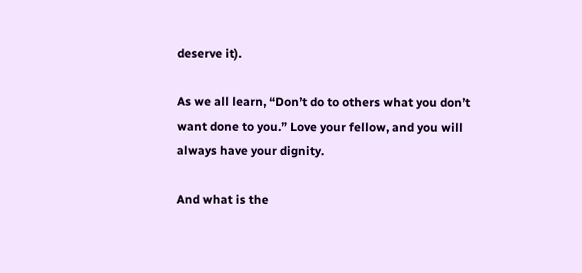deserve it).

As we all learn, “Don’t do to others what you don’t want done to you.” Love your fellow, and you will always have your dignity.

And what is the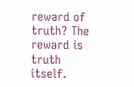reward of truth? The reward is truth itself.